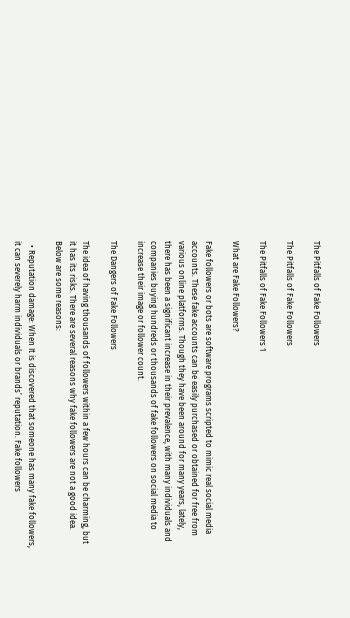The Pitfalls of Fake Followers

The Pitfalls of Fake Followers

The Pitfalls of Fake Followers 1

What are Fake Followers?

Fake followers or bots are software programs scripted to mimic real social media accounts. These fake accounts can be easily purchased or obtained for free from various online platforms. Though they have been around for many years, lately, there has been a significant increase in their prevalence, with many individuals and companies buying hundreds or thousands of fake followers on social media to increase their image or follower count.

The Dangers of Fake Followers

The idea of having thousands of followers within a few hours can be charming, but it has its risks. There are several reasons why fake followers are not a good idea. Below are some reasons:

  • Reputation damage: When It is discovered that someone has many fake followers, it can severely harm individuals or brands’ reputation. Fake followers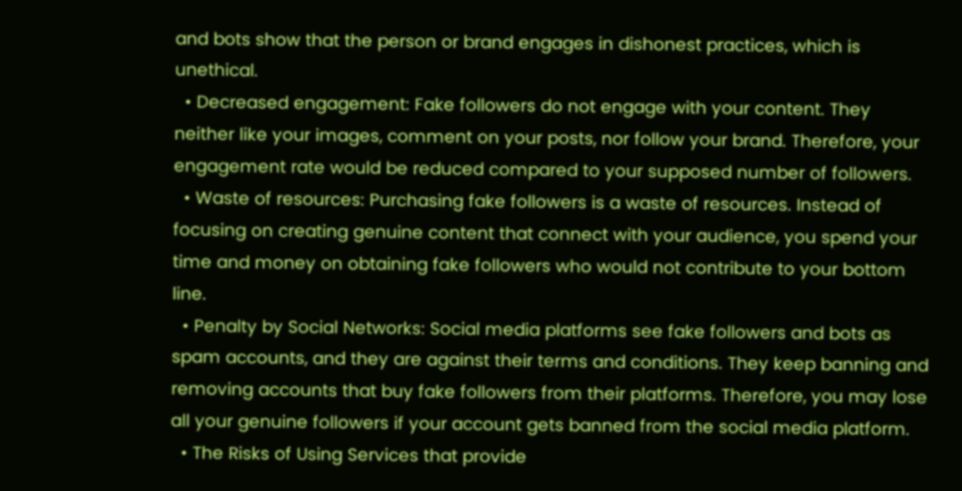and bots show that the person or brand engages in dishonest practices, which is unethical.
  • Decreased engagement: Fake followers do not engage with your content. They neither like your images, comment on your posts, nor follow your brand. Therefore, your engagement rate would be reduced compared to your supposed number of followers.
  • Waste of resources: Purchasing fake followers is a waste of resources. Instead of focusing on creating genuine content that connect with your audience, you spend your time and money on obtaining fake followers who would not contribute to your bottom line.
  • Penalty by Social Networks: Social media platforms see fake followers and bots as spam accounts, and they are against their terms and conditions. They keep banning and removing accounts that buy fake followers from their platforms. Therefore, you may lose all your genuine followers if your account gets banned from the social media platform.
  • The Risks of Using Services that provide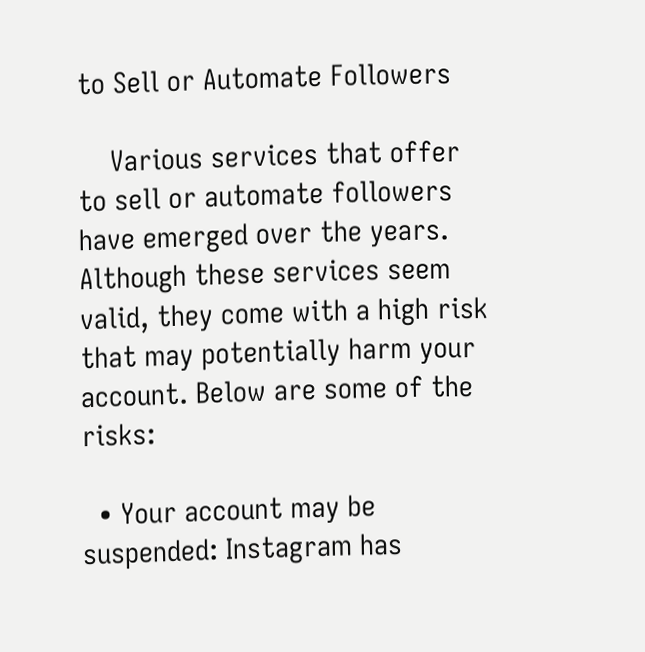to Sell or Automate Followers

    Various services that offer to sell or automate followers have emerged over the years. Although these services seem valid, they come with a high risk that may potentially harm your account. Below are some of the risks:

  • Your account may be suspended: Instagram has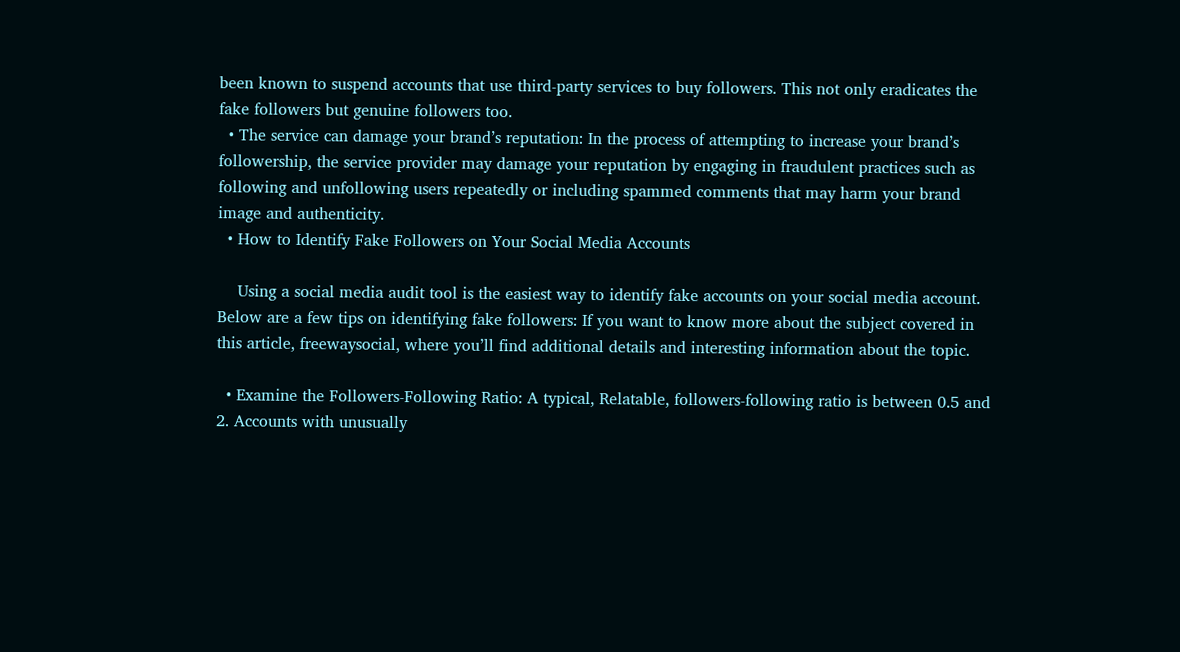been known to suspend accounts that use third-party services to buy followers. This not only eradicates the fake followers but genuine followers too.
  • The service can damage your brand’s reputation: In the process of attempting to increase your brand’s followership, the service provider may damage your reputation by engaging in fraudulent practices such as following and unfollowing users repeatedly or including spammed comments that may harm your brand image and authenticity.
  • How to Identify Fake Followers on Your Social Media Accounts

    Using a social media audit tool is the easiest way to identify fake accounts on your social media account. Below are a few tips on identifying fake followers: If you want to know more about the subject covered in this article, freewaysocial, where you’ll find additional details and interesting information about the topic.

  • Examine the Followers-Following Ratio: A typical, Relatable, followers-following ratio is between 0.5 and 2. Accounts with unusually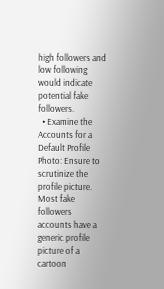high followers and low following would indicate potential fake followers.
  • Examine the Accounts for a Default Profile Photo: Ensure to scrutinize the profile picture. Most fake followers accounts have a generic profile picture of a cartoon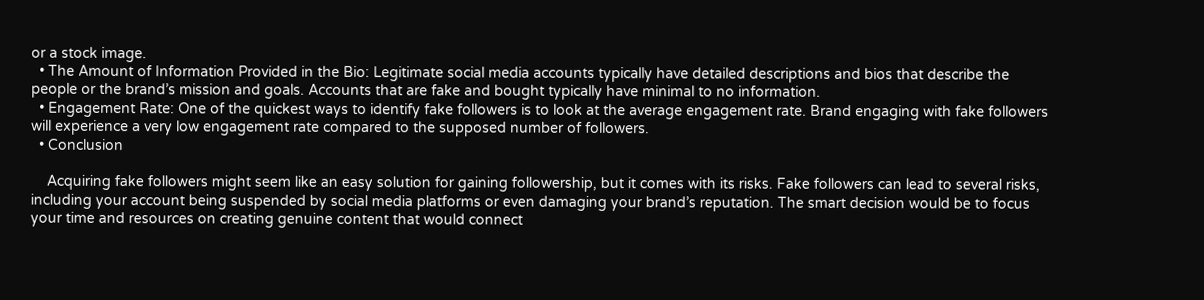or a stock image.
  • The Amount of Information Provided in the Bio: Legitimate social media accounts typically have detailed descriptions and bios that describe the people or the brand’s mission and goals. Accounts that are fake and bought typically have minimal to no information.
  • Engagement Rate: One of the quickest ways to identify fake followers is to look at the average engagement rate. Brand engaging with fake followers will experience a very low engagement rate compared to the supposed number of followers.
  • Conclusion

    Acquiring fake followers might seem like an easy solution for gaining followership, but it comes with its risks. Fake followers can lead to several risks, including your account being suspended by social media platforms or even damaging your brand’s reputation. The smart decision would be to focus your time and resources on creating genuine content that would connect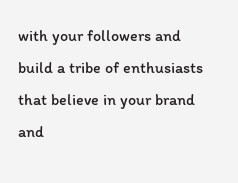with your followers and build a tribe of enthusiasts that believe in your brand and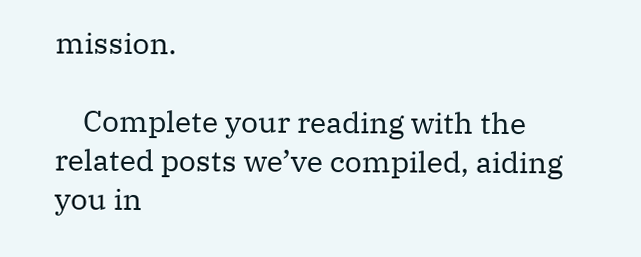mission.

    Complete your reading with the related posts we’ve compiled, aiding you in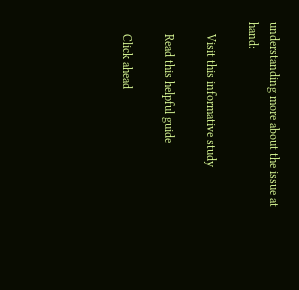understanding more about the issue at hand:

    Visit this informative study

    Read this helpful guide

    Click ahead